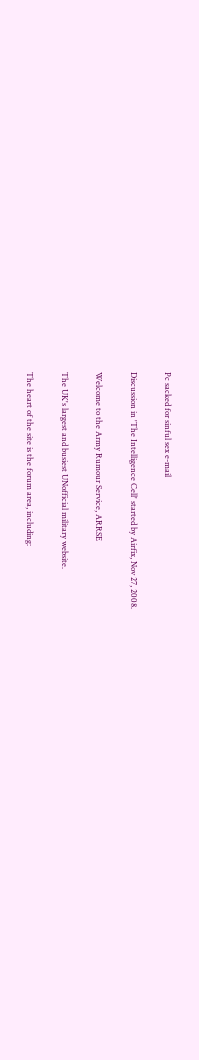Pc sacked for sinful sex e-mail

Discussion in 'The Intelligence Cell' started by Airfix, Nov 27, 2008.

Welcome to the Army Rumour Service, ARRSE

The UK's largest and busiest UNofficial military website.

The heart of the site is the forum area, including: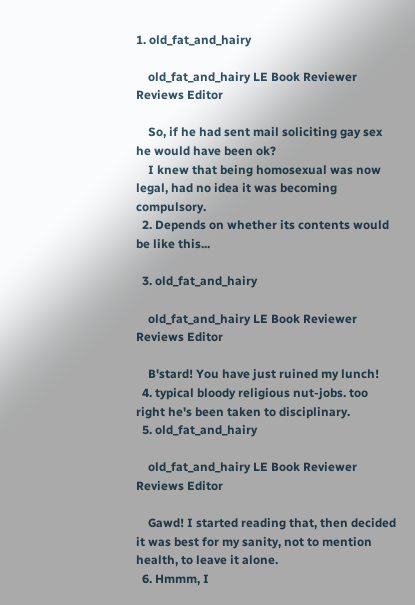1. old_fat_and_hairy

    old_fat_and_hairy LE Book Reviewer Reviews Editor

    So, if he had sent mail soliciting gay sex he would have been ok?
    I knew that being homosexual was now legal, had no idea it was becoming compulsory.
  2. Depends on whether its contents would be like this...

  3. old_fat_and_hairy

    old_fat_and_hairy LE Book Reviewer Reviews Editor

    B'stard! You have just ruined my lunch!
  4. typical bloody religious nut-jobs. too right he's been taken to disciplinary.
  5. old_fat_and_hairy

    old_fat_and_hairy LE Book Reviewer Reviews Editor

    Gawd! I started reading that, then decided it was best for my sanity, not to mention health, to leave it alone.
  6. Hmmm, I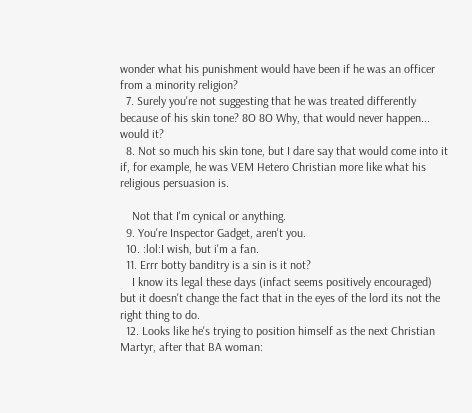wonder what his punishment would have been if he was an officer from a minority religion?
  7. Surely you're not suggesting that he was treated differently because of his skin tone? 8O 8O Why, that would never happen... would it?
  8. Not so much his skin tone, but I dare say that would come into it if, for example, he was VEM Hetero Christian more like what his religious persuasion is.

    Not that I'm cynical or anything.
  9. You're Inspector Gadget, aren't you.
  10. :lol:I wish, but i'm a fan.
  11. Errr botty banditry is a sin is it not?
    I know its legal these days (infact seems positively encouraged) but it doesn't change the fact that in the eyes of the lord its not the right thing to do.
  12. Looks like he's trying to position himself as the next Christian Martyr, after that BA woman: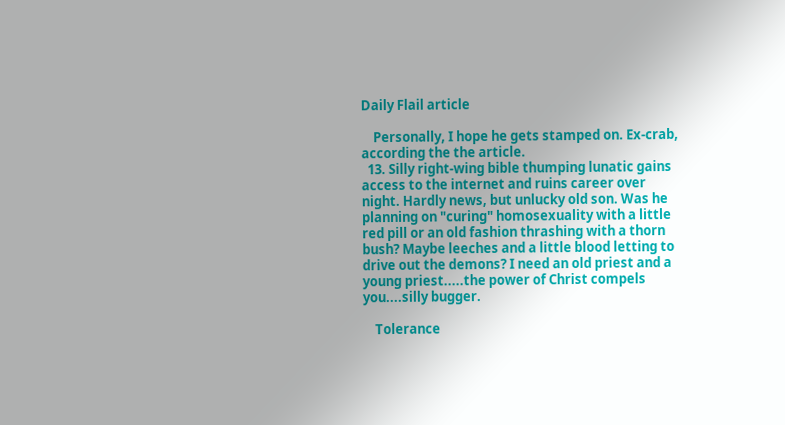Daily Flail article

    Personally, I hope he gets stamped on. Ex-crab, according the the article.
  13. Silly right-wing bible thumping lunatic gains access to the internet and ruins career over night. Hardly news, but unlucky old son. Was he planning on "curing" homosexuality with a little red pill or an old fashion thrashing with a thorn bush? Maybe leeches and a little blood letting to drive out the demons? I need an old priest and a young priest.....the power of Christ compels you....silly bugger.

    Tolerance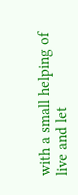with a small helping of live and let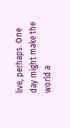live, perhaps. One day might make the world a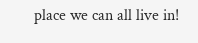place we can all live in!